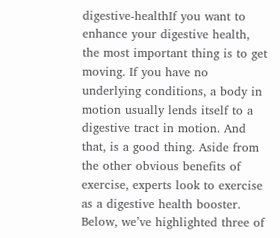digestive-healthIf you want to enhance your digestive health, the most important thing is to get moving. If you have no underlying conditions, a body in motion usually lends itself to a digestive tract in motion. And that, is a good thing. Aside from the other obvious benefits of exercise, experts look to exercise as a digestive health booster. Below, we’ve highlighted three of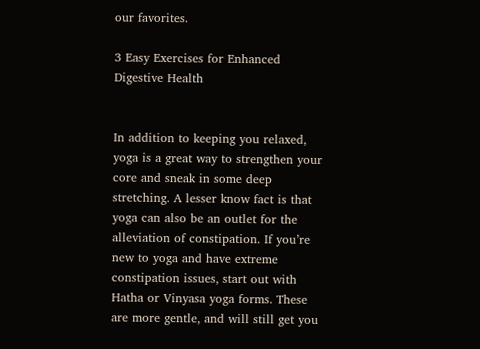our favorites.

3 Easy Exercises for Enhanced Digestive Health


In addition to keeping you relaxed, yoga is a great way to strengthen your core and sneak in some deep stretching. A lesser know fact is that yoga can also be an outlet for the alleviation of constipation. If you’re new to yoga and have extreme constipation issues, start out with Hatha or Vinyasa yoga forms. These are more gentle, and will still get you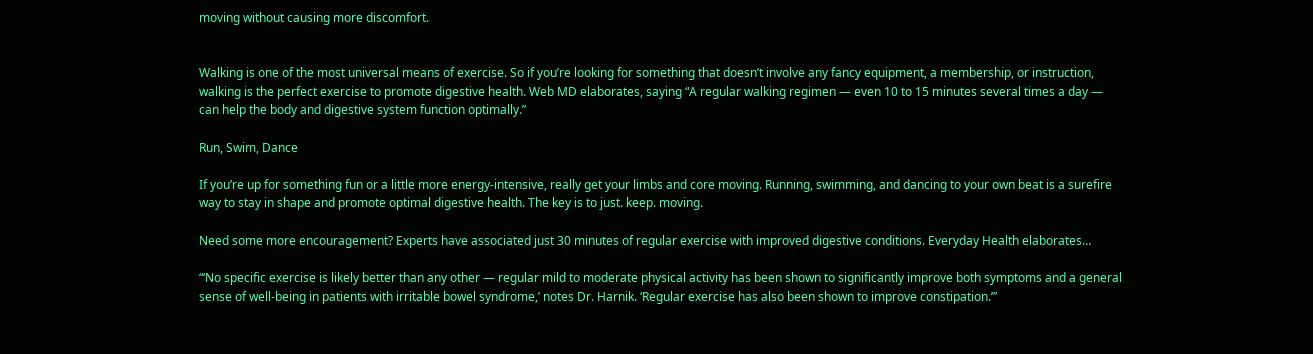moving without causing more discomfort.


Walking is one of the most universal means of exercise. So if you’re looking for something that doesn’t involve any fancy equipment, a membership, or instruction, walking is the perfect exercise to promote digestive health. Web MD elaborates, saying “A regular walking regimen — even 10 to 15 minutes several times a day — can help the body and digestive system function optimally.”

Run, Swim, Dance

If you’re up for something fun or a little more energy-intensive, really get your limbs and core moving. Running, swimming, and dancing to your own beat is a surefire way to stay in shape and promote optimal digestive health. The key is to just. keep. moving.

Need some more encouragement? Experts have associated just 30 minutes of regular exercise with improved digestive conditions. Everyday Health elaborates…

“‘No specific exercise is likely better than any other — regular mild to moderate physical activity has been shown to significantly improve both symptoms and a general sense of well-being in patients with irritable bowel syndrome,’ notes Dr. Harnik. ‘Regular exercise has also been shown to improve constipation.’”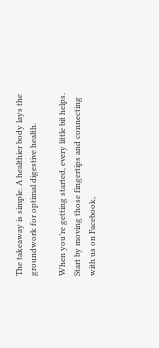The takeaway is simple. A healthier body lays the groundwork for optimal digestive health.

When you’re getting started, every little bit helps. Start by moving those fingertips and connecting with us on Facebook,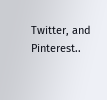Twitter, and Pinterest..